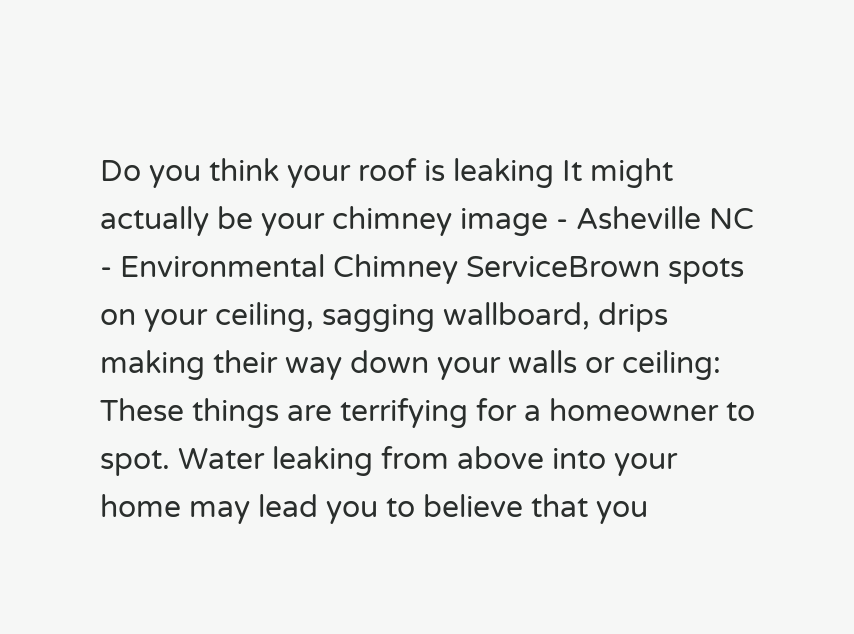Do you think your roof is leaking It might actually be your chimney image - Asheville NC - Environmental Chimney ServiceBrown spots on your ceiling, sagging wallboard, drips making their way down your walls or ceiling: These things are terrifying for a homeowner to spot. Water leaking from above into your home may lead you to believe that you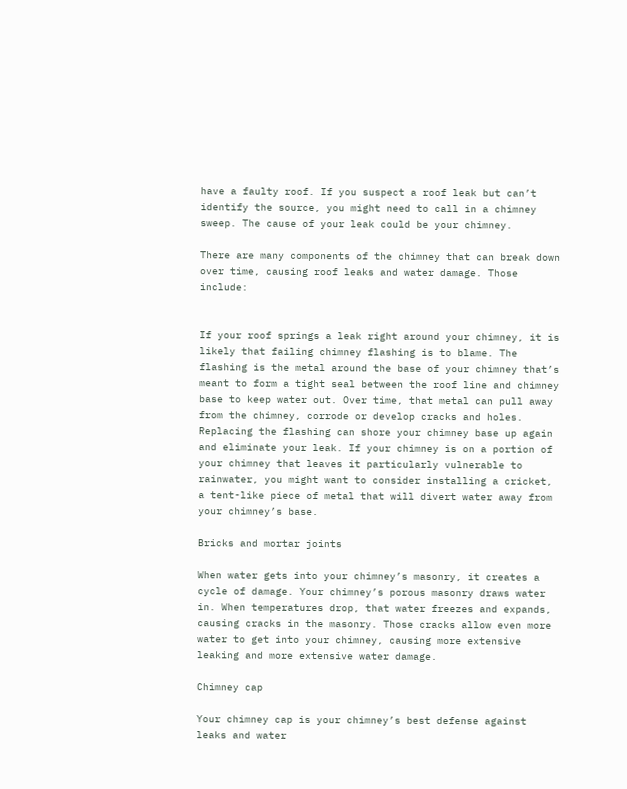have a faulty roof. If you suspect a roof leak but can’t identify the source, you might need to call in a chimney sweep. The cause of your leak could be your chimney.

There are many components of the chimney that can break down over time, causing roof leaks and water damage. Those include:


If your roof springs a leak right around your chimney, it is likely that failing chimney flashing is to blame. The flashing is the metal around the base of your chimney that’s meant to form a tight seal between the roof line and chimney base to keep water out. Over time, that metal can pull away from the chimney, corrode or develop cracks and holes. Replacing the flashing can shore your chimney base up again and eliminate your leak. If your chimney is on a portion of your chimney that leaves it particularly vulnerable to rainwater, you might want to consider installing a cricket, a tent-like piece of metal that will divert water away from your chimney’s base.

Bricks and mortar joints

When water gets into your chimney’s masonry, it creates a cycle of damage. Your chimney’s porous masonry draws water in. When temperatures drop, that water freezes and expands, causing cracks in the masonry. Those cracks allow even more water to get into your chimney, causing more extensive leaking and more extensive water damage.

Chimney cap

Your chimney cap is your chimney’s best defense against leaks and water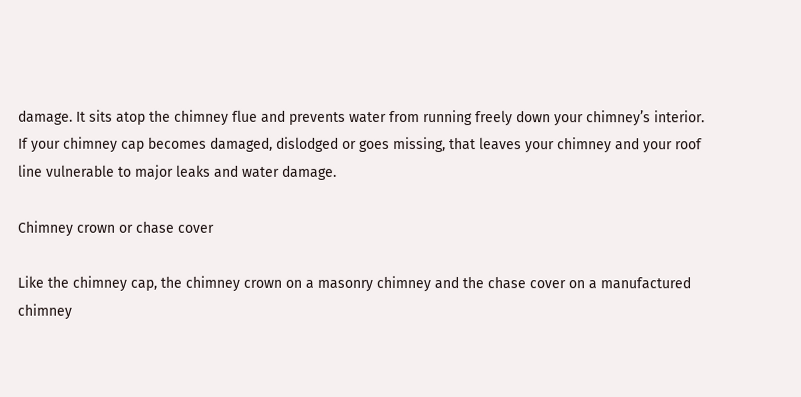damage. It sits atop the chimney flue and prevents water from running freely down your chimney’s interior. If your chimney cap becomes damaged, dislodged or goes missing, that leaves your chimney and your roof line vulnerable to major leaks and water damage.

Chimney crown or chase cover

Like the chimney cap, the chimney crown on a masonry chimney and the chase cover on a manufactured chimney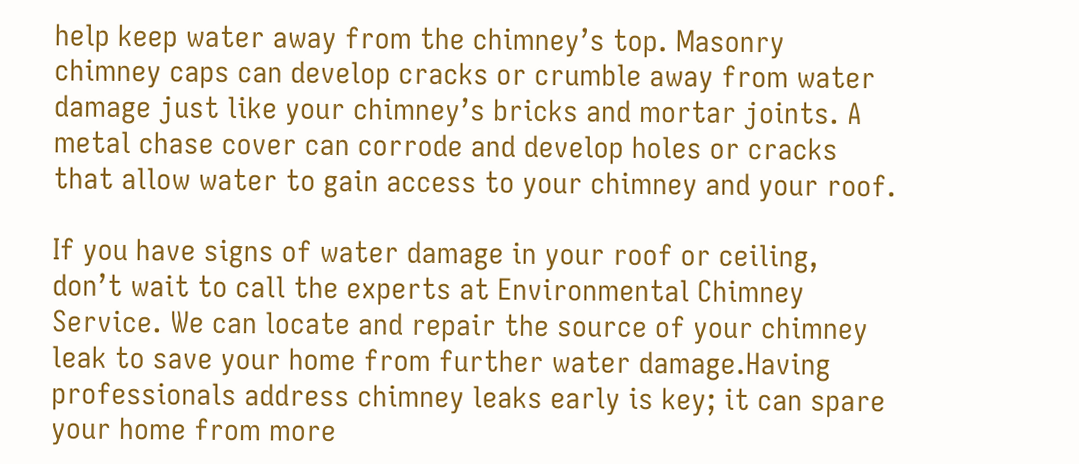help keep water away from the chimney’s top. Masonry chimney caps can develop cracks or crumble away from water damage just like your chimney’s bricks and mortar joints. A metal chase cover can corrode and develop holes or cracks that allow water to gain access to your chimney and your roof.

If you have signs of water damage in your roof or ceiling, don’t wait to call the experts at Environmental Chimney Service. We can locate and repair the source of your chimney leak to save your home from further water damage.Having professionals address chimney leaks early is key; it can spare your home from more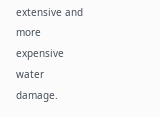extensive and more expensive water damage.